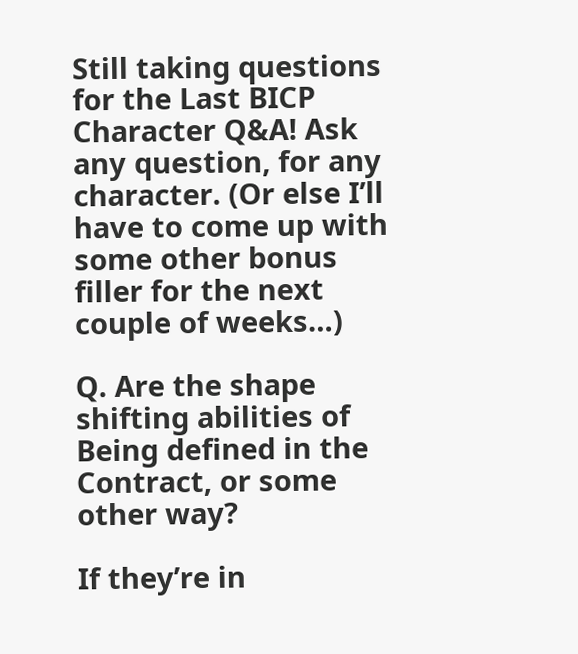Still taking questions for the Last BICP Character Q&A! Ask any question, for any character. (Or else I’ll have to come up with some other bonus filler for the next couple of weeks…)

Q. Are the shape shifting abilities of Being defined in the Contract, or some other way?

If they’re in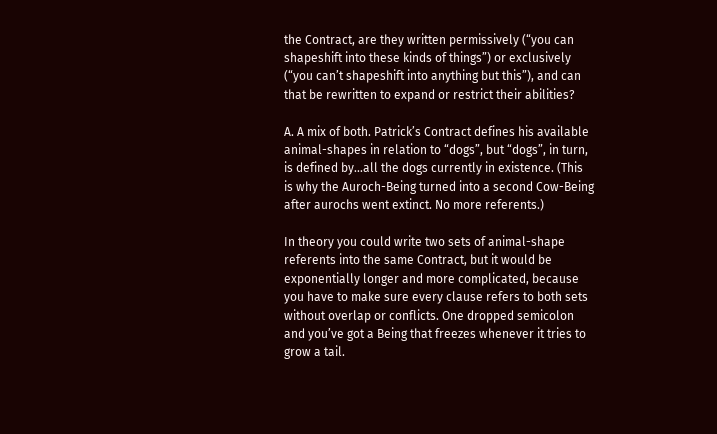the Contract, are they written permissively (“you can shapeshift into these kinds of things”) or exclusively (“you can’t shapeshift into anything but this”), and can that be rewritten to expand or restrict their abilities?

A. A mix of both. Patrick’s Contract defines his available animal-shapes in relation to “dogs”, but “dogs”, in turn, is defined by…all the dogs currently in existence. (This is why the Auroch-Being turned into a second Cow-Being after aurochs went extinct. No more referents.)

In theory you could write two sets of animal-shape referents into the same Contract, but it would be exponentially longer and more complicated, because you have to make sure every clause refers to both sets without overlap or conflicts. One dropped semicolon and you’ve got a Being that freezes whenever it tries to grow a tail.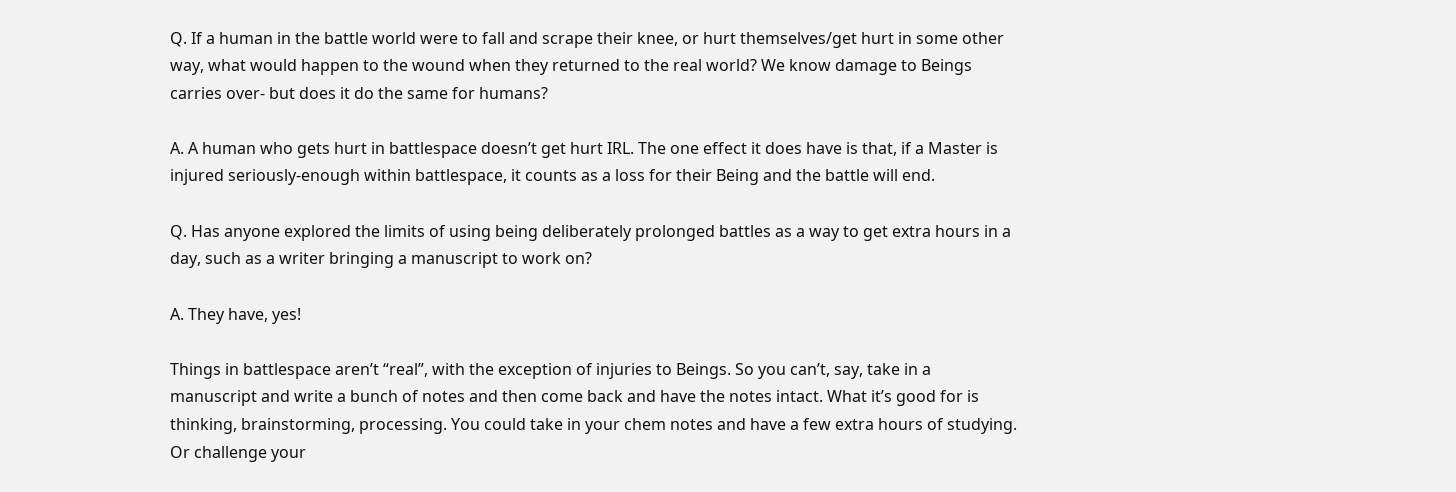Q. If a human in the battle world were to fall and scrape their knee, or hurt themselves/get hurt in some other way, what would happen to the wound when they returned to the real world? We know damage to Beings carries over- but does it do the same for humans?

A. A human who gets hurt in battlespace doesn’t get hurt IRL. The one effect it does have is that, if a Master is injured seriously-enough within battlespace, it counts as a loss for their Being and the battle will end.

Q. Has anyone explored the limits of using being deliberately prolonged battles as a way to get extra hours in a day, such as a writer bringing a manuscript to work on?

A. They have, yes!

Things in battlespace aren’t “real”, with the exception of injuries to Beings. So you can’t, say, take in a manuscript and write a bunch of notes and then come back and have the notes intact. What it’s good for is thinking, brainstorming, processing. You could take in your chem notes and have a few extra hours of studying. Or challenge your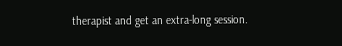therapist and get an extra-long session.